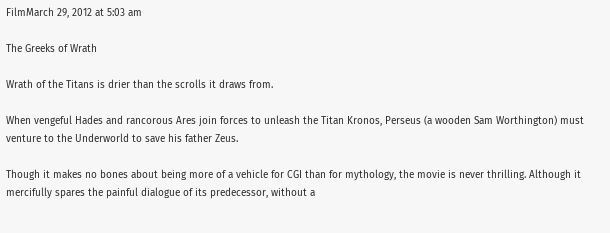FilmMarch 29, 2012 at 5:03 am

The Greeks of Wrath

Wrath of the Titans is drier than the scrolls it draws from.

When vengeful Hades and rancorous Ares join forces to unleash the Titan Kronos, Perseus (a wooden Sam Worthington) must venture to the Underworld to save his father Zeus.

Though it makes no bones about being more of a vehicle for CGI than for mythology, the movie is never thrilling. Although it mercifully spares the painful dialogue of its predecessor, without a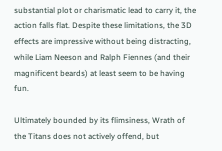substantial plot or charismatic lead to carry it, the action falls flat. Despite these limitations, the 3D effects are impressive without being distracting, while Liam Neeson and Ralph Fiennes (and their magnificent beards) at least seem to be having fun.

Ultimately bounded by its flimsiness, Wrath of the Titans does not actively offend, but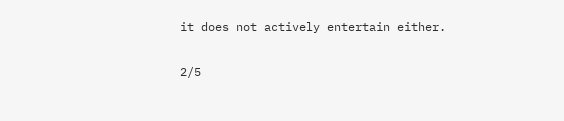it does not actively entertain either.

2/5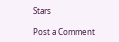Stars

Post a Comment